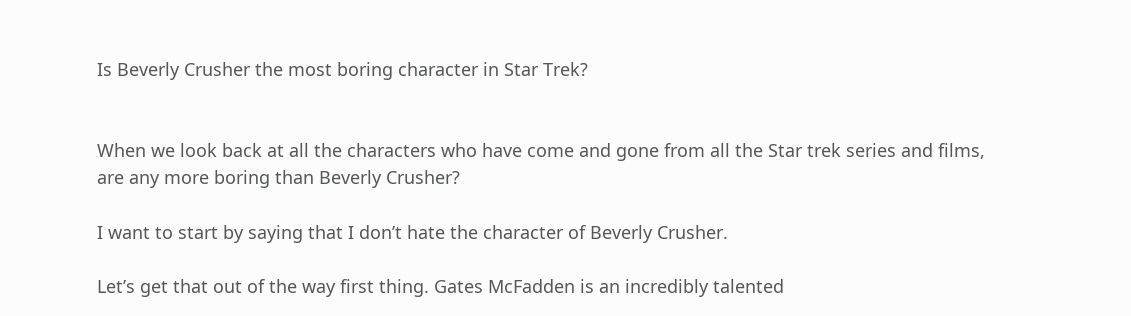Is Beverly Crusher the most boring character in Star Trek?


When we look back at all the characters who have come and gone from all the Star trek series and films, are any more boring than Beverly Crusher?

I want to start by saying that I don’t hate the character of Beverly Crusher.

Let’s get that out of the way first thing. Gates McFadden is an incredibly talented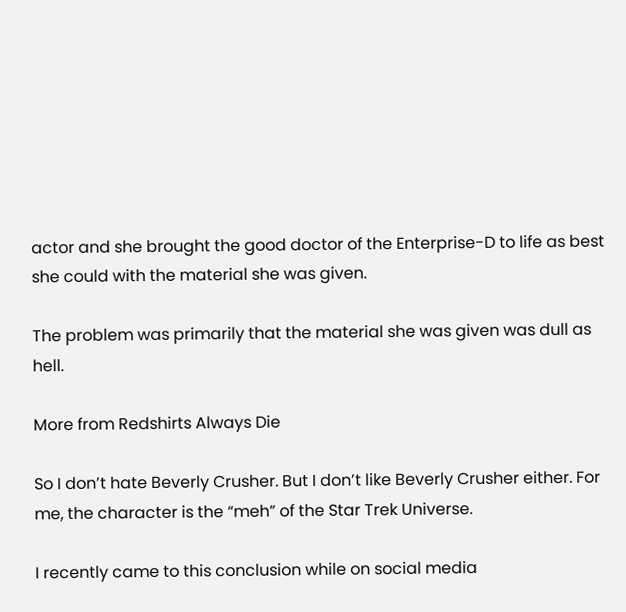actor and she brought the good doctor of the Enterprise-D to life as best she could with the material she was given.

The problem was primarily that the material she was given was dull as hell.

More from Redshirts Always Die

So I don’t hate Beverly Crusher. But I don’t like Beverly Crusher either. For me, the character is the “meh” of the Star Trek Universe.

I recently came to this conclusion while on social media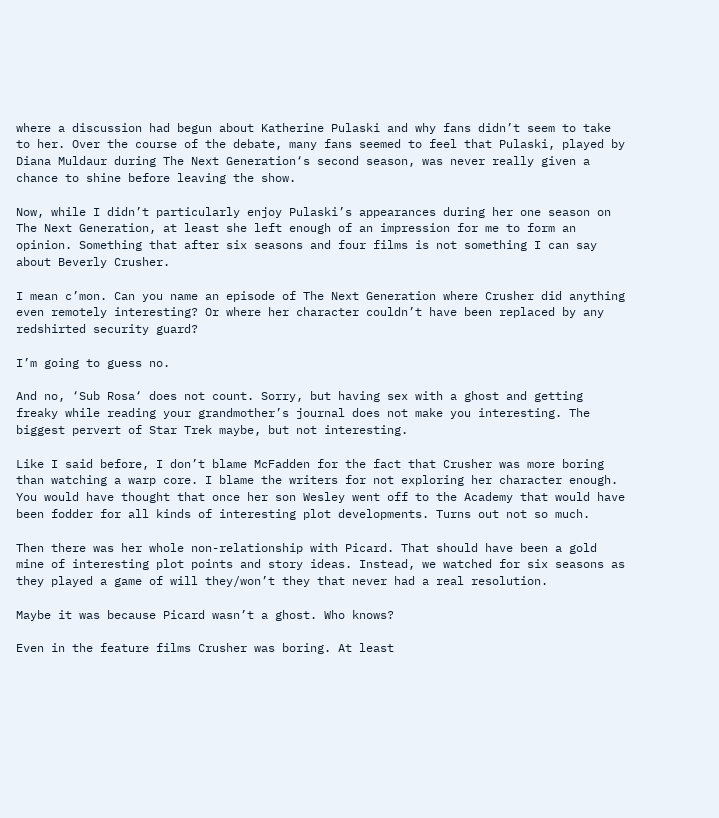where a discussion had begun about Katherine Pulaski and why fans didn’t seem to take to her. Over the course of the debate, many fans seemed to feel that Pulaski, played by Diana Muldaur during The Next Generation‘s second season, was never really given a chance to shine before leaving the show.

Now, while I didn’t particularly enjoy Pulaski’s appearances during her one season on The Next Generation, at least she left enough of an impression for me to form an opinion. Something that after six seasons and four films is not something I can say about Beverly Crusher.

I mean c’mon. Can you name an episode of The Next Generation where Crusher did anything even remotely interesting? Or where her character couldn’t have been replaced by any redshirted security guard?

I’m going to guess no.

And no, ‘Sub Rosa‘ does not count. Sorry, but having sex with a ghost and getting freaky while reading your grandmother’s journal does not make you interesting. The biggest pervert of Star Trek maybe, but not interesting.

Like I said before, I don’t blame McFadden for the fact that Crusher was more boring than watching a warp core. I blame the writers for not exploring her character enough. You would have thought that once her son Wesley went off to the Academy that would have been fodder for all kinds of interesting plot developments. Turns out not so much.

Then there was her whole non-relationship with Picard. That should have been a gold mine of interesting plot points and story ideas. Instead, we watched for six seasons as they played a game of will they/won’t they that never had a real resolution.

Maybe it was because Picard wasn’t a ghost. Who knows?

Even in the feature films Crusher was boring. At least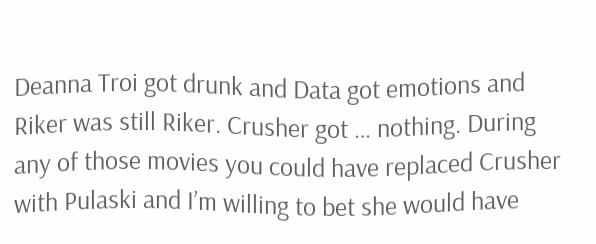Deanna Troi got drunk and Data got emotions and Riker was still Riker. Crusher got … nothing. During any of those movies you could have replaced Crusher with Pulaski and I’m willing to bet she would have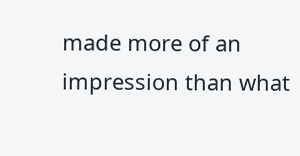made more of an impression than what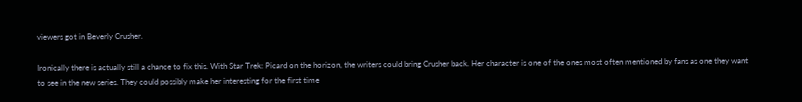viewers got in Beverly Crusher.

Ironically there is actually still a chance to fix this. With Star Trek: Picard on the horizon, the writers could bring Crusher back. Her character is one of the ones most often mentioned by fans as one they want to see in the new series. They could possibly make her interesting for the first time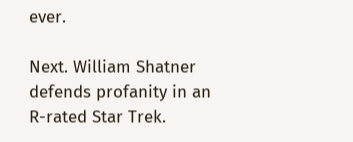ever.

Next. William Shatner defends profanity in an R-rated Star Trek.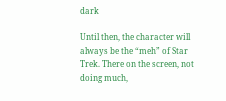dark

Until then, the character will always be the “meh” of Star Trek. There on the screen, not doing much,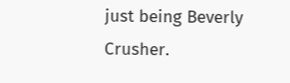just being Beverly Crusher.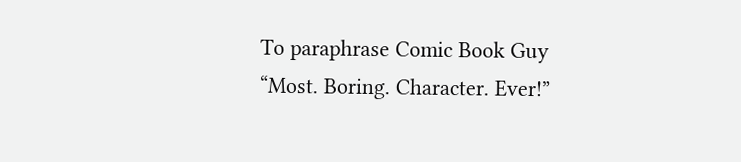To paraphrase Comic Book Guy “Most. Boring. Character. Ever!”